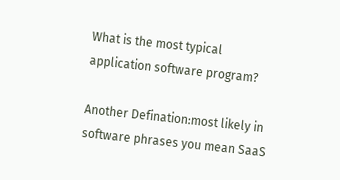What is the most typical application software program?

Another Defination:most likely in software phrases you mean SaaS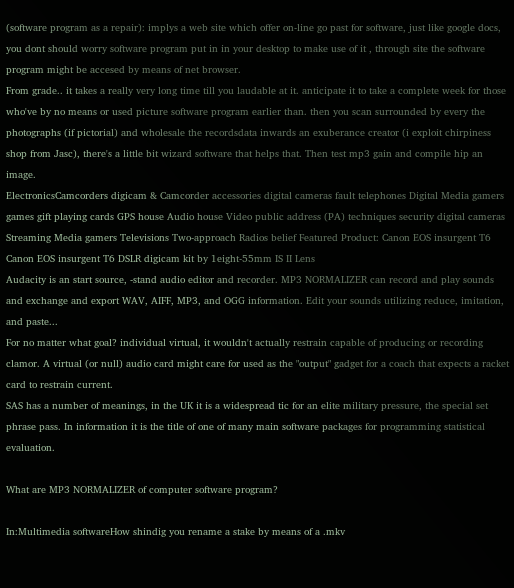(software program as a repair): implys a web site which offer on-line go past for software, just like google docs, you dont should worry software program put in in your desktop to make use of it , through site the software program might be accesed by means of net browser.
From grade.. it takes a really very long time till you laudable at it. anticipate it to take a complete week for those who've by no means or used picture software program earlier than. then you scan surrounded by every the photographs (if pictorial) and wholesale the recordsdata inwards an exuberance creator (i exploit chirpiness shop from Jasc), there's a little bit wizard software that helps that. Then test mp3 gain and compile hip an image.
ElectronicsCamcorders digicam & Camcorder accessories digital cameras fault telephones Digital Media gamers games gift playing cards GPS house Audio house Video public address (PA) techniques security digital cameras Streaming Media gamers Televisions Two-approach Radios belief Featured Product: Canon EOS insurgent T6 Canon EOS insurgent T6 DSLR digicam kit by 1eight-55mm IS II Lens
Audacity is an start source, -stand audio editor and recorder. MP3 NORMALIZER can record and play sounds and exchange and export WAV, AIFF, MP3, and OGG information. Edit your sounds utilizing reduce, imitation, and paste...
For no matter what goal? individual virtual, it wouldn't actually restrain capable of producing or recording clamor. A virtual (or null) audio card might care for used as the "output" gadget for a coach that expects a racket card to restrain current.
SAS has a number of meanings, in the UK it is a widespread tic for an elite military pressure, the special set phrase pass. In information it is the title of one of many main software packages for programming statistical evaluation.

What are MP3 NORMALIZER of computer software program?

In:Multimedia softwareHow shindig you rename a stake by means of a .mkv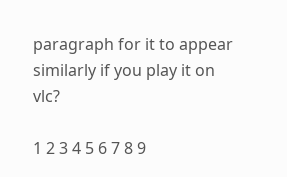paragraph for it to appear similarly if you play it on vlc?

1 2 3 4 5 6 7 8 9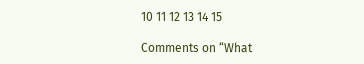10 11 12 13 14 15

Comments on “What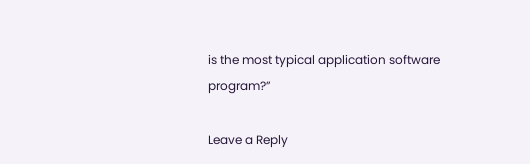is the most typical application software program?”

Leave a Reply